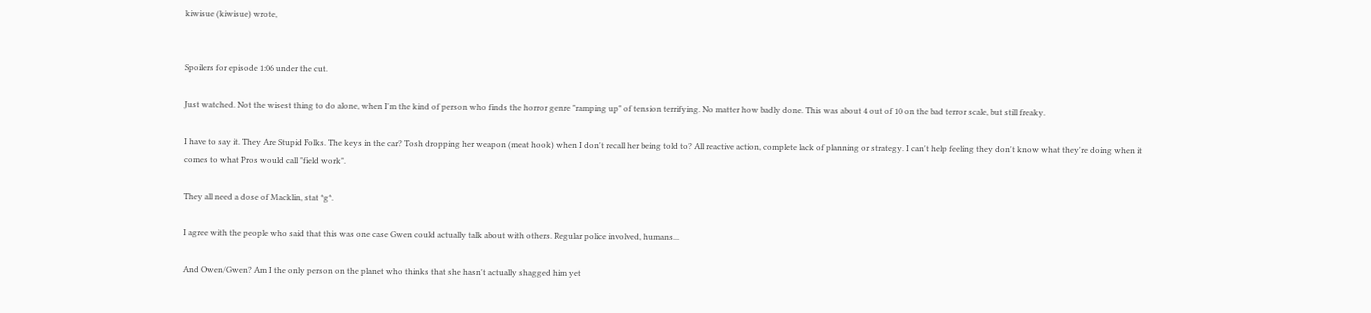kiwisue (kiwisue) wrote,


Spoilers for episode 1:06 under the cut.

Just watched. Not the wisest thing to do alone, when I'm the kind of person who finds the horror genre "ramping up" of tension terrifying. No matter how badly done. This was about 4 out of 10 on the bad terror scale, but still freaky.

I have to say it. They Are Stupid Folks. The keys in the car? Tosh dropping her weapon (meat hook) when I don't recall her being told to? All reactive action, complete lack of planning or strategy. I can't help feeling they don't know what they're doing when it comes to what Pros would call "field work".

They all need a dose of Macklin, stat *g*.

I agree with the people who said that this was one case Gwen could actually talk about with others. Regular police involved, humans...

And Owen/Gwen? Am I the only person on the planet who thinks that she hasn't actually shagged him yet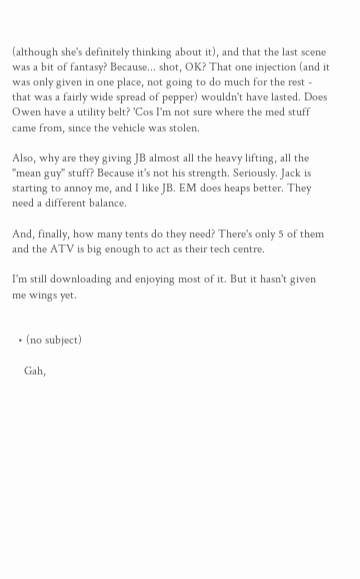(although she's definitely thinking about it), and that the last scene was a bit of fantasy? Because... shot, OK? That one injection (and it was only given in one place, not going to do much for the rest - that was a fairly wide spread of pepper) wouldn't have lasted. Does Owen have a utility belt? 'Cos I'm not sure where the med stuff came from, since the vehicle was stolen.

Also, why are they giving JB almost all the heavy lifting, all the "mean guy" stuff? Because it's not his strength. Seriously. Jack is starting to annoy me, and I like JB. EM does heaps better. They need a different balance.

And, finally, how many tents do they need? There's only 5 of them and the ATV is big enough to act as their tech centre.

I'm still downloading and enjoying most of it. But it hasn't given me wings yet.


  • (no subject)

    Gah,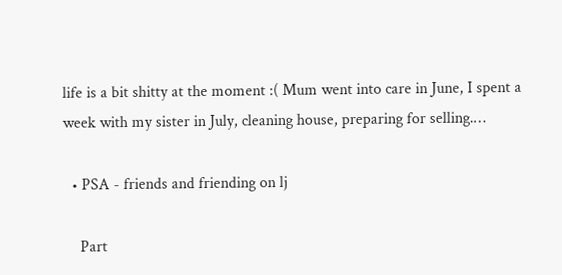life is a bit shitty at the moment :( Mum went into care in June, I spent a week with my sister in July, cleaning house, preparing for selling.…

  • PSA - friends and friending on lj

    Part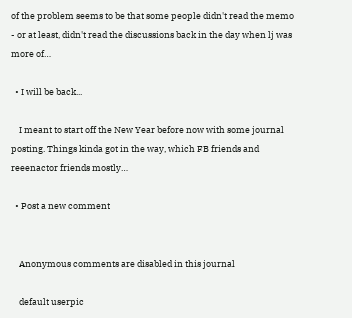of the problem seems to be that some people didn't read the memo - or at least, didn't read the discussions back in the day when lj was more of…

  • I will be back...

    I meant to start off the New Year before now with some journal posting. Things kinda got in the way, which FB friends and reeenactor friends mostly…

  • Post a new comment


    Anonymous comments are disabled in this journal

    default userpic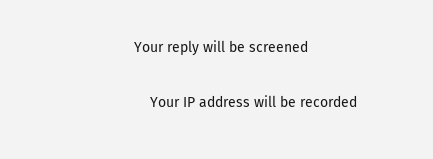Your reply will be screened

    Your IP address will be recorded